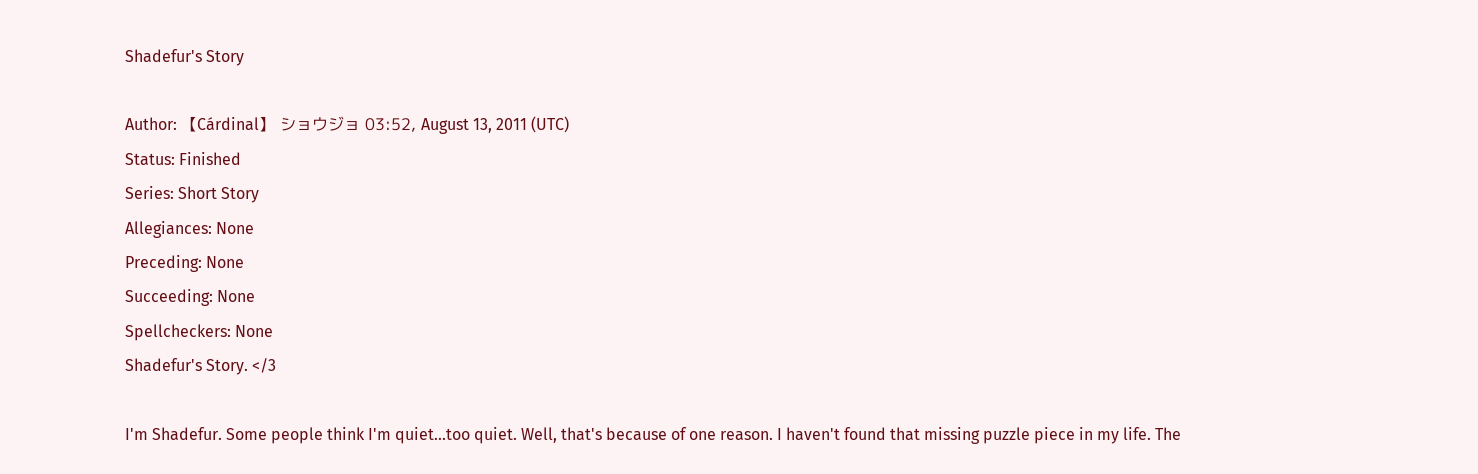Shadefur's Story

Author: 【Cárdinal】 ショウジョ 03:52, August 13, 2011 (UTC)
Status: Finished
Series: Short Story
Allegiances: None
Preceding: None
Succeeding: None
Spellcheckers: None
Shadefur's Story. </3

I'm Shadefur. Some people think I'm quiet...too quiet. Well, that's because of one reason. I haven't found that missing puzzle piece in my life. The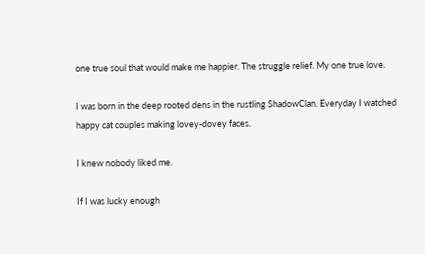one true soul that would make me happier. The struggle relief. My one true love.

I was born in the deep rooted dens in the rustling ShadowClan. Everyday I watched happy cat couples making lovey-dovey faces.

I knew nobody liked me.

If I was lucky enough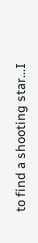to find a shooting star...I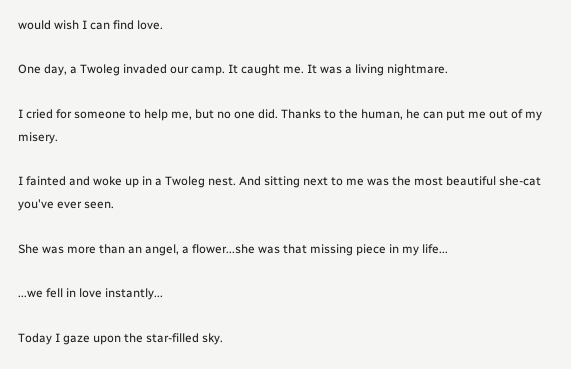would wish I can find love.

One day, a Twoleg invaded our camp. It caught me. It was a living nightmare.

I cried for someone to help me, but no one did. Thanks to the human, he can put me out of my misery.

I fainted and woke up in a Twoleg nest. And sitting next to me was the most beautiful she-cat you've ever seen.

She was more than an angel, a flower...she was that missing piece in my life...

...we fell in love instantly...

Today I gaze upon the star-filled sky.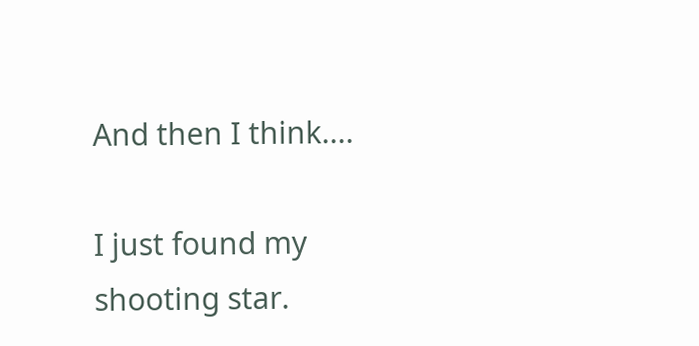And then I think....

I just found my shooting star.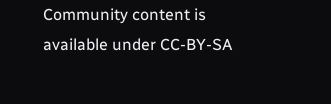Community content is available under CC-BY-SA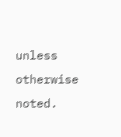unless otherwise noted.